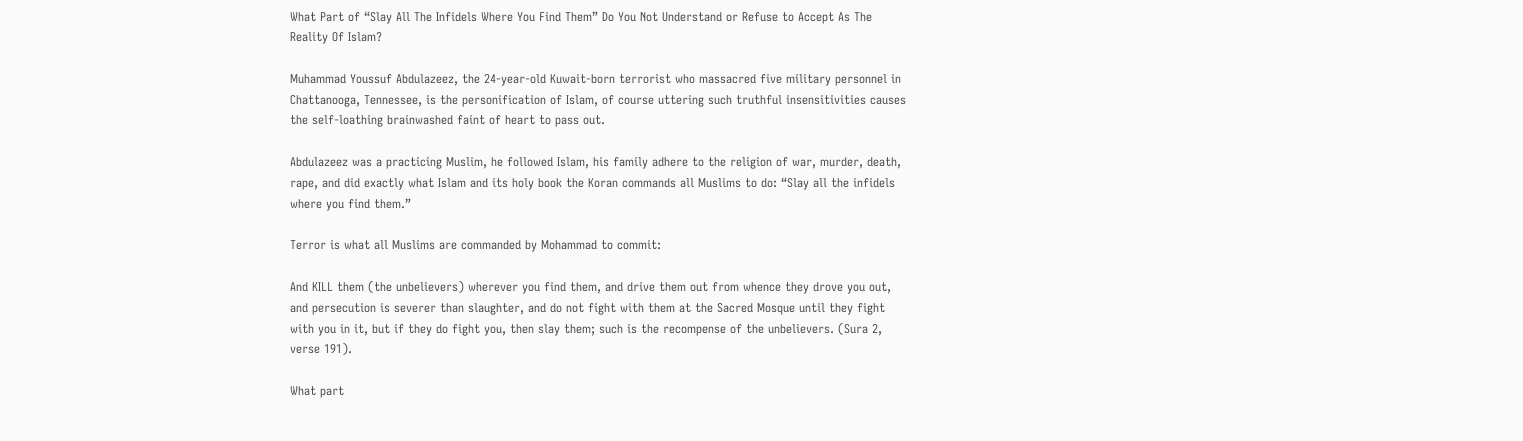What Part of “Slay All The Infidels Where You Find Them” Do You Not Understand or Refuse to Accept As The Reality Of Islam?

Muhammad Youssuf Abdulazeez, the 24-year-old Kuwait-born terrorist who massacred five military personnel in Chattanooga, Tennessee, is the personification of Islam, of course uttering such truthful insensitivities causes the self-loathing brainwashed faint of heart to pass out.

Abdulazeez was a practicing Muslim, he followed Islam, his family adhere to the religion of war, murder, death, rape, and did exactly what Islam and its holy book the Koran commands all Muslims to do: “Slay all the infidels where you find them.”

Terror is what all Muslims are commanded by Mohammad to commit:

And KILL them (the unbelievers) wherever you find them, and drive them out from whence they drove you out, and persecution is severer than slaughter, and do not fight with them at the Sacred Mosque until they fight with you in it, but if they do fight you, then slay them; such is the recompense of the unbelievers. (Sura 2, verse 191).

What part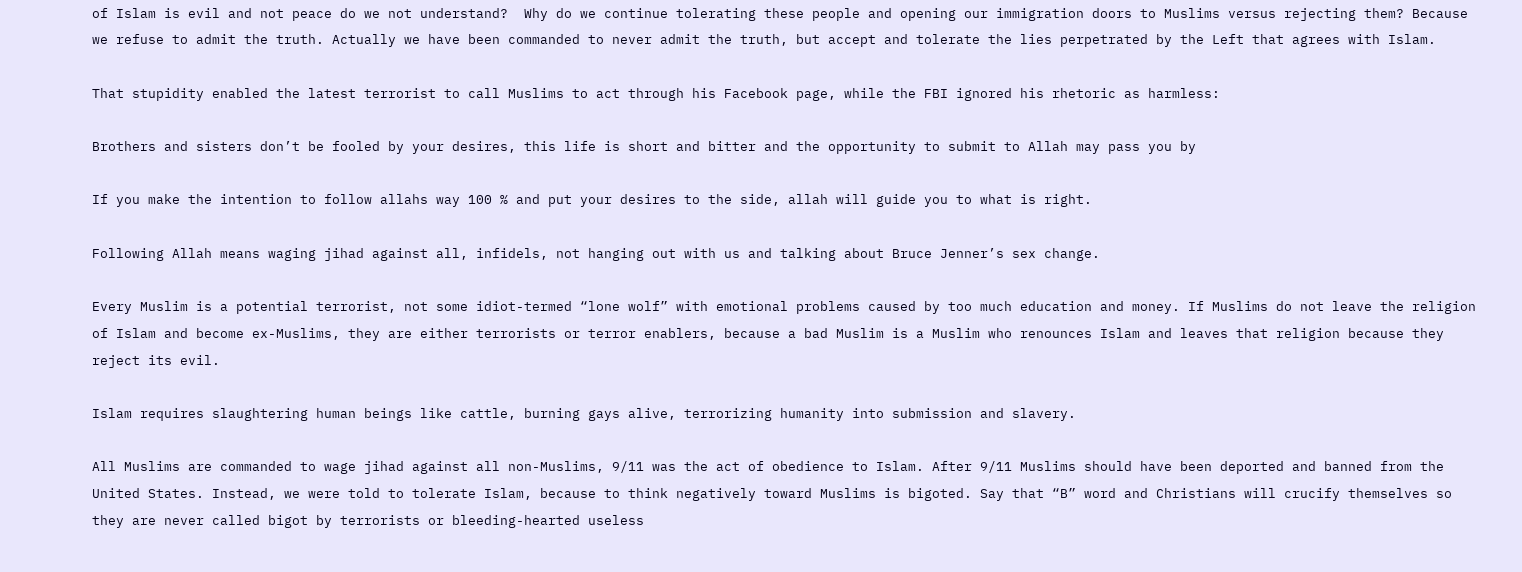of Islam is evil and not peace do we not understand?  Why do we continue tolerating these people and opening our immigration doors to Muslims versus rejecting them? Because we refuse to admit the truth. Actually we have been commanded to never admit the truth, but accept and tolerate the lies perpetrated by the Left that agrees with Islam.

That stupidity enabled the latest terrorist to call Muslims to act through his Facebook page, while the FBI ignored his rhetoric as harmless:

Brothers and sisters don’t be fooled by your desires, this life is short and bitter and the opportunity to submit to Allah may pass you by

If you make the intention to follow allahs way 100 % and put your desires to the side, allah will guide you to what is right.

Following Allah means waging jihad against all, infidels, not hanging out with us and talking about Bruce Jenner’s sex change.

Every Muslim is a potential terrorist, not some idiot-termed “lone wolf” with emotional problems caused by too much education and money. If Muslims do not leave the religion of Islam and become ex-Muslims, they are either terrorists or terror enablers, because a bad Muslim is a Muslim who renounces Islam and leaves that religion because they reject its evil.

Islam requires slaughtering human beings like cattle, burning gays alive, terrorizing humanity into submission and slavery.

All Muslims are commanded to wage jihad against all non-Muslims, 9/11 was the act of obedience to Islam. After 9/11 Muslims should have been deported and banned from the United States. Instead, we were told to tolerate Islam, because to think negatively toward Muslims is bigoted. Say that “B” word and Christians will crucify themselves so they are never called bigot by terrorists or bleeding-hearted useless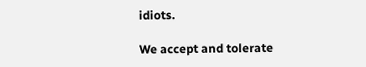idiots.

We accept and tolerate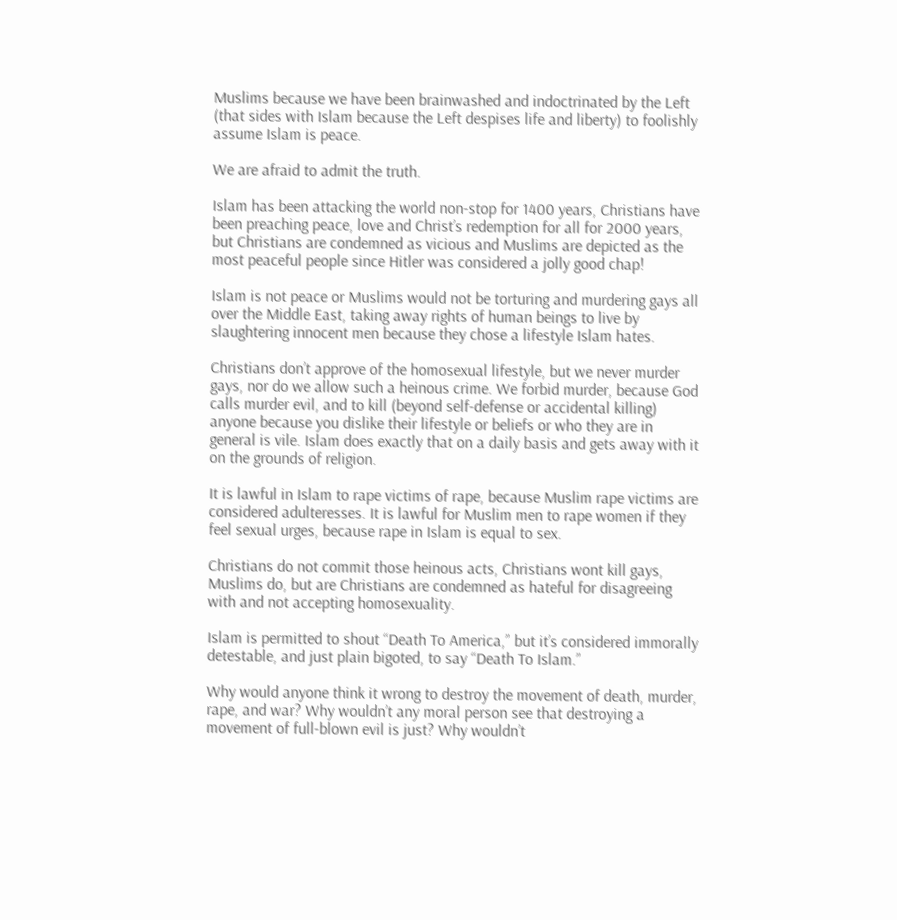Muslims because we have been brainwashed and indoctrinated by the Left (that sides with Islam because the Left despises life and liberty) to foolishly assume Islam is peace.

We are afraid to admit the truth.

Islam has been attacking the world non-stop for 1400 years, Christians have been preaching peace, love and Christ’s redemption for all for 2000 years, but Christians are condemned as vicious and Muslims are depicted as the most peaceful people since Hitler was considered a jolly good chap!

Islam is not peace or Muslims would not be torturing and murdering gays all over the Middle East, taking away rights of human beings to live by slaughtering innocent men because they chose a lifestyle Islam hates.

Christians don’t approve of the homosexual lifestyle, but we never murder gays, nor do we allow such a heinous crime. We forbid murder, because God calls murder evil, and to kill (beyond self-defense or accidental killing) anyone because you dislike their lifestyle or beliefs or who they are in general is vile. Islam does exactly that on a daily basis and gets away with it on the grounds of religion.

It is lawful in Islam to rape victims of rape, because Muslim rape victims are considered adulteresses. It is lawful for Muslim men to rape women if they feel sexual urges, because rape in Islam is equal to sex.

Christians do not commit those heinous acts, Christians wont kill gays, Muslims do, but are Christians are condemned as hateful for disagreeing with and not accepting homosexuality.

Islam is permitted to shout “Death To America,” but it’s considered immorally detestable, and just plain bigoted, to say “Death To Islam.”

Why would anyone think it wrong to destroy the movement of death, murder, rape, and war? Why wouldn’t any moral person see that destroying a movement of full-blown evil is just? Why wouldn’t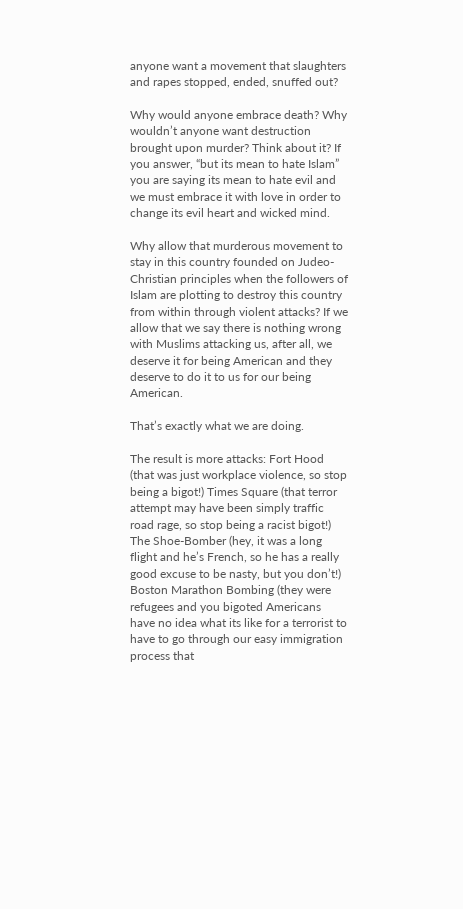anyone want a movement that slaughters and rapes stopped, ended, snuffed out?

Why would anyone embrace death? Why wouldn’t anyone want destruction brought upon murder? Think about it? If you answer, “but its mean to hate Islam”  you are saying its mean to hate evil and we must embrace it with love in order to change its evil heart and wicked mind.

Why allow that murderous movement to stay in this country founded on Judeo-Christian principles when the followers of Islam are plotting to destroy this country from within through violent attacks? If we allow that we say there is nothing wrong with Muslims attacking us, after all, we deserve it for being American and they deserve to do it to us for our being American.

That’s exactly what we are doing.

The result is more attacks: Fort Hood (that was just workplace violence, so stop being a bigot!) Times Square (that terror attempt may have been simply traffic road rage, so stop being a racist bigot!)  The Shoe-Bomber (hey, it was a long flight and he’s French, so he has a really good excuse to be nasty, but you don’t!)  Boston Marathon Bombing (they were refugees and you bigoted Americans have no idea what its like for a terrorist to have to go through our easy immigration process that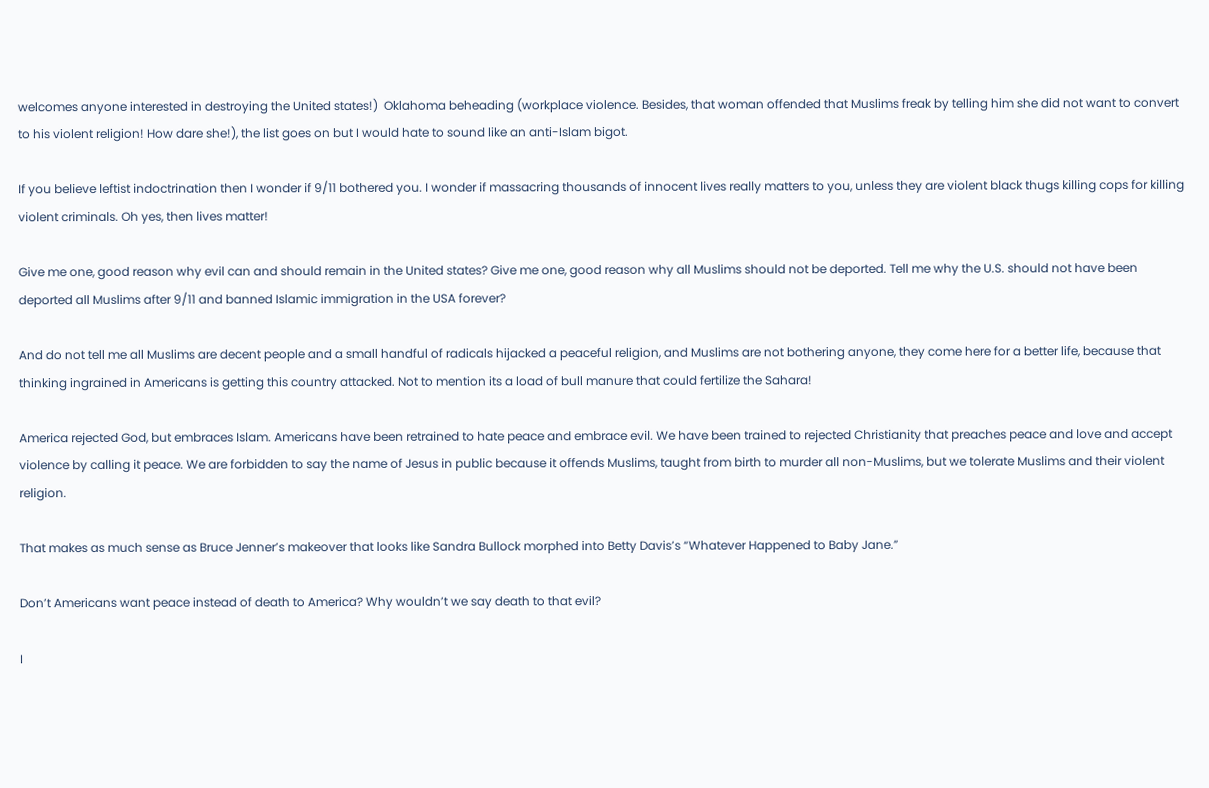welcomes anyone interested in destroying the United states!)  Oklahoma beheading (workplace violence. Besides, that woman offended that Muslims freak by telling him she did not want to convert to his violent religion! How dare she!), the list goes on but I would hate to sound like an anti-Islam bigot.

If you believe leftist indoctrination then I wonder if 9/11 bothered you. I wonder if massacring thousands of innocent lives really matters to you, unless they are violent black thugs killing cops for killing violent criminals. Oh yes, then lives matter!

Give me one, good reason why evil can and should remain in the United states? Give me one, good reason why all Muslims should not be deported. Tell me why the U.S. should not have been deported all Muslims after 9/11 and banned Islamic immigration in the USA forever?

And do not tell me all Muslims are decent people and a small handful of radicals hijacked a peaceful religion, and Muslims are not bothering anyone, they come here for a better life, because that thinking ingrained in Americans is getting this country attacked. Not to mention its a load of bull manure that could fertilize the Sahara!

America rejected God, but embraces Islam. Americans have been retrained to hate peace and embrace evil. We have been trained to rejected Christianity that preaches peace and love and accept violence by calling it peace. We are forbidden to say the name of Jesus in public because it offends Muslims, taught from birth to murder all non-Muslims, but we tolerate Muslims and their violent religion.

That makes as much sense as Bruce Jenner’s makeover that looks like Sandra Bullock morphed into Betty Davis’s “Whatever Happened to Baby Jane.”

Don’t Americans want peace instead of death to America? Why wouldn’t we say death to that evil?

I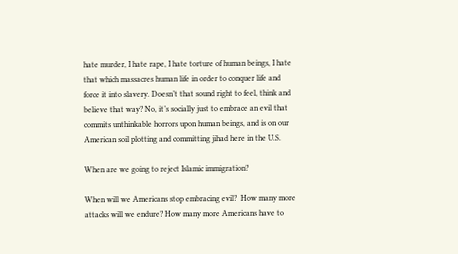hate murder, I hate rape, I hate torture of human beings, I hate that which massacres human life in order to conquer life and force it into slavery. Doesn’t that sound right to feel, think and believe that way? No, it’s socially just to embrace an evil that commits unthinkable horrors upon human beings, and is on our American soil plotting and committing jihad here in the U.S.

When are we going to reject Islamic immigration?

When will we Americans stop embracing evil?  How many more attacks will we endure? How many more Americans have to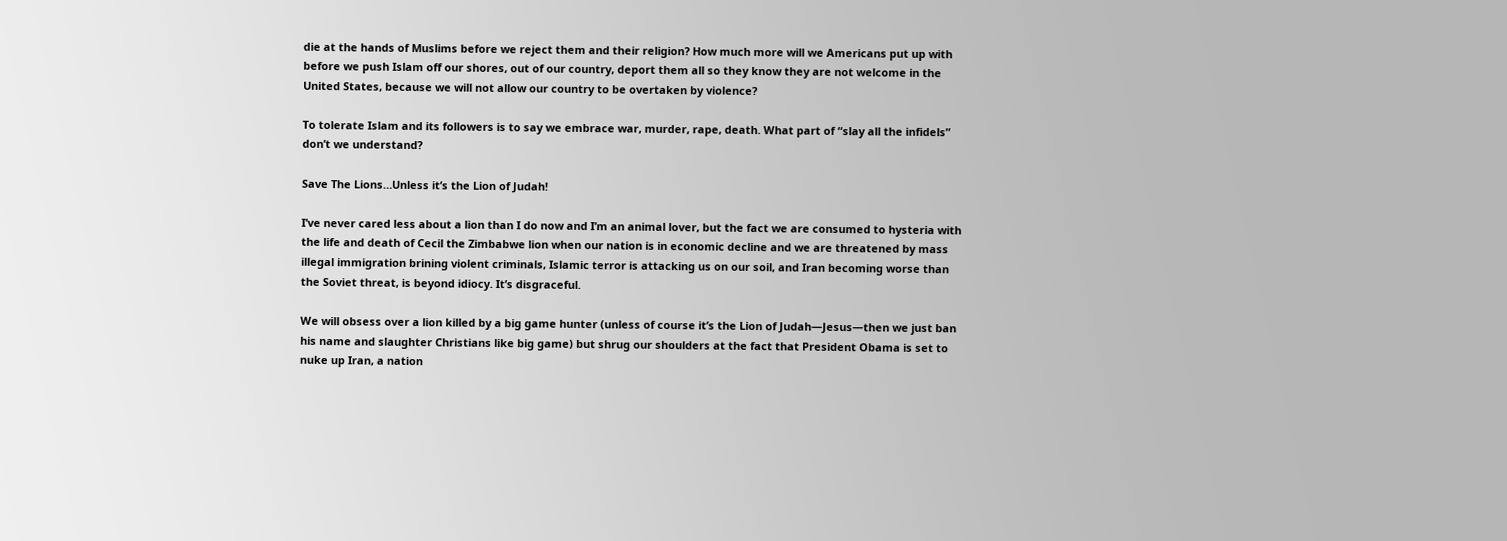die at the hands of Muslims before we reject them and their religion? How much more will we Americans put up with before we push Islam off our shores, out of our country, deport them all so they know they are not welcome in the United States, because we will not allow our country to be overtaken by violence?

To tolerate Islam and its followers is to say we embrace war, murder, rape, death. What part of “slay all the infidels” don’t we understand?

Save The Lions…Unless it’s the Lion of Judah!

I’ve never cared less about a lion than I do now and I’m an animal lover, but the fact we are consumed to hysteria with the life and death of Cecil the Zimbabwe lion when our nation is in economic decline and we are threatened by mass illegal immigration brining violent criminals, Islamic terror is attacking us on our soil, and Iran becoming worse than the Soviet threat, is beyond idiocy. It’s disgraceful.

We will obsess over a lion killed by a big game hunter (unless of course it’s the Lion of Judah—Jesus—then we just ban his name and slaughter Christians like big game) but shrug our shoulders at the fact that President Obama is set to nuke up Iran, a nation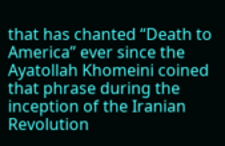that has chanted “Death to America” ever since the Ayatollah Khomeini coined that phrase during the inception of the Iranian Revolution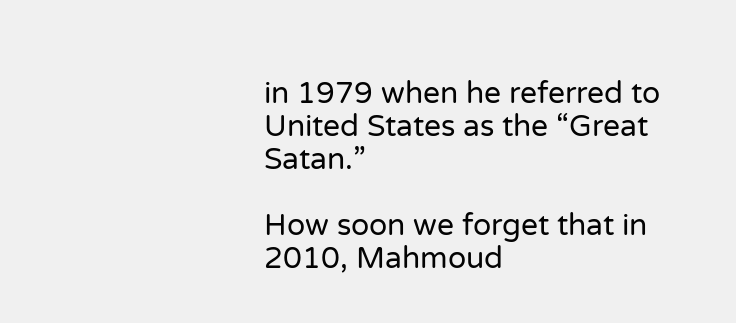in 1979 when he referred to United States as the “Great Satan.”

How soon we forget that in 2010, Mahmoud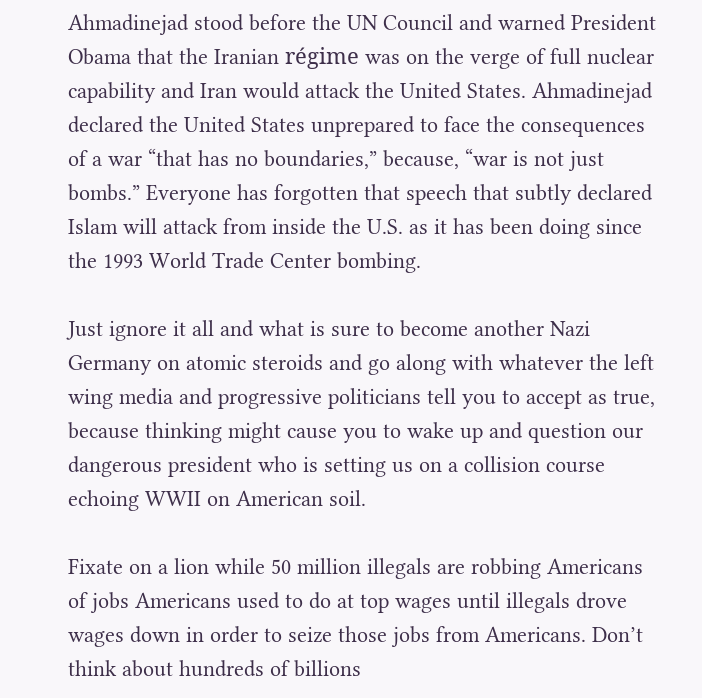Ahmadinejad stood before the UN Council and warned President Obama that the Iranian régime was on the verge of full nuclear capability and Iran would attack the United States. Ahmadinejad declared the United States unprepared to face the consequences of a war “that has no boundaries,” because, “war is not just bombs.” Everyone has forgotten that speech that subtly declared Islam will attack from inside the U.S. as it has been doing since the 1993 World Trade Center bombing.

Just ignore it all and what is sure to become another Nazi Germany on atomic steroids and go along with whatever the left wing media and progressive politicians tell you to accept as true, because thinking might cause you to wake up and question our dangerous president who is setting us on a collision course echoing WWII on American soil.

Fixate on a lion while 50 million illegals are robbing Americans of jobs Americans used to do at top wages until illegals drove wages down in order to seize those jobs from Americans. Don’t think about hundreds of billions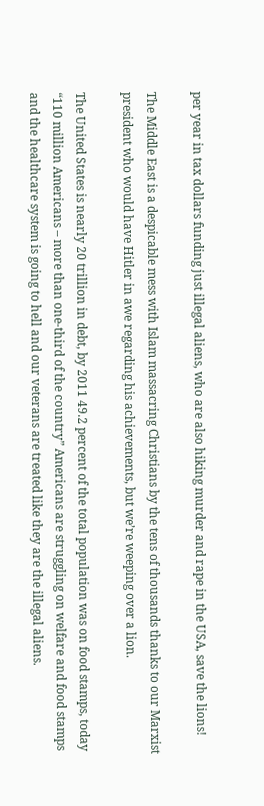per year in tax dollars funding just illegal aliens, who are also hiking murder and rape in the USA, save the lions!

The Middle East is a despicable mess with Islam massacring Christians by the tens of thousands thanks to our Marxist president who would have Hitler in awe regarding his achievements, but we’re weeping over a lion.

The United States is nearly 20 trillion in debt, by 2011 49.2 percent of the total population was on food stamps, today “110 million Americans – more than one-third of the country” Americans are struggling on welfare and food stamps and the healthcare system is going to hell and our veterans are treated like they are the illegal aliens.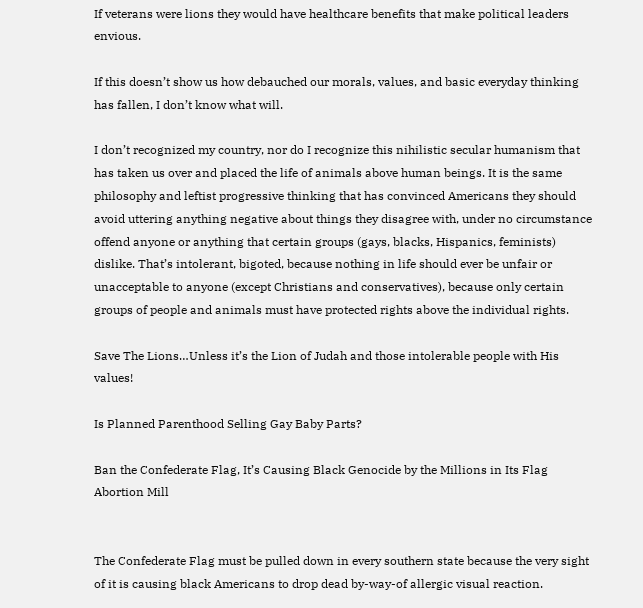If veterans were lions they would have healthcare benefits that make political leaders envious.

If this doesn’t show us how debauched our morals, values, and basic everyday thinking has fallen, I don’t know what will.

I don’t recognized my country, nor do I recognize this nihilistic secular humanism that has taken us over and placed the life of animals above human beings. It is the same philosophy and leftist progressive thinking that has convinced Americans they should avoid uttering anything negative about things they disagree with, under no circumstance offend anyone or anything that certain groups (gays, blacks, Hispanics, feminists) dislike. That’s intolerant, bigoted, because nothing in life should ever be unfair or unacceptable to anyone (except Christians and conservatives), because only certain groups of people and animals must have protected rights above the individual rights.

Save The Lions…Unless it’s the Lion of Judah and those intolerable people with His values!

Is Planned Parenthood Selling Gay Baby Parts?

Ban the Confederate Flag, It’s Causing Black Genocide by the Millions in Its Flag Abortion Mill


The Confederate Flag must be pulled down in every southern state because the very sight of it is causing black Americans to drop dead by-way-of allergic visual reaction.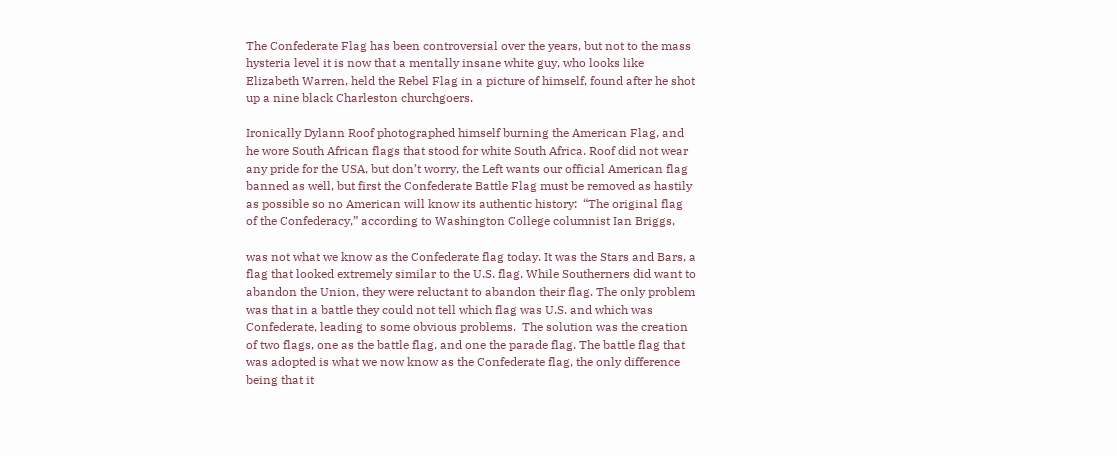The Confederate Flag has been controversial over the years, but not to the mass hysteria level it is now that a mentally insane white guy, who looks like Elizabeth Warren, held the Rebel Flag in a picture of himself, found after he shot up a nine black Charleston churchgoers.

Ironically Dylann Roof photographed himself burning the American Flag, and he wore South African flags that stood for white South Africa. Roof did not wear any pride for the USA, but don’t worry, the Left wants our official American flag banned as well, but first the Confederate Battle Flag must be removed as hastily as possible so no American will know its authentic history:  “The original flag of the Confederacy,” according to Washington College columnist Ian Briggs,

was not what we know as the Confederate flag today. It was the Stars and Bars, a flag that looked extremely similar to the U.S. flag. While Southerners did want to abandon the Union, they were reluctant to abandon their flag. The only problem was that in a battle they could not tell which flag was U.S. and which was Confederate, leading to some obvious problems.  The solution was the creation of two flags, one as the battle flag, and one the parade flag. The battle flag that was adopted is what we now know as the Confederate flag, the only difference being that it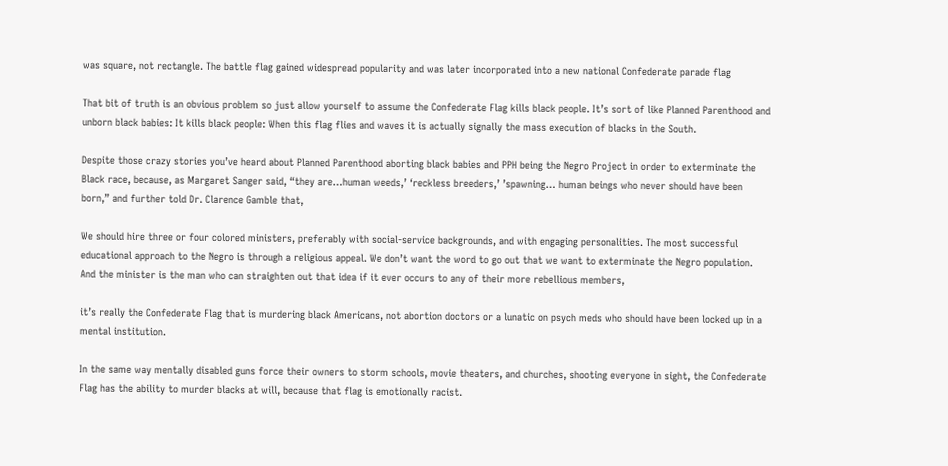was square, not rectangle. The battle flag gained widespread popularity and was later incorporated into a new national Confederate parade flag

That bit of truth is an obvious problem so just allow yourself to assume the Confederate Flag kills black people. It’s sort of like Planned Parenthood and unborn black babies: It kills black people: When this flag flies and waves it is actually signally the mass execution of blacks in the South.

Despite those crazy stories you’ve heard about Planned Parenthood aborting black babies and PPH being the Negro Project in order to exterminate the Black race, because, as Margaret Sanger said, “they are…human weeds,’ ‘reckless breeders,’ ’spawning… human beings who never should have been born,” and further told Dr. Clarence Gamble that,

We should hire three or four colored ministers, preferably with social-service backgrounds, and with engaging personalities. The most successful educational approach to the Negro is through a religious appeal. We don’t want the word to go out that we want to exterminate the Negro population. And the minister is the man who can straighten out that idea if it ever occurs to any of their more rebellious members,

it’s really the Confederate Flag that is murdering black Americans, not abortion doctors or a lunatic on psych meds who should have been locked up in a mental institution.

In the same way mentally disabled guns force their owners to storm schools, movie theaters, and churches, shooting everyone in sight, the Confederate Flag has the ability to murder blacks at will, because that flag is emotionally racist.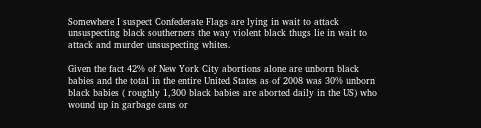Somewhere I suspect Confederate Flags are lying in wait to attack unsuspecting black southerners the way violent black thugs lie in wait to attack and murder unsuspecting whites.

Given the fact 42% of New York City abortions alone are unborn black babies and the total in the entire United States as of 2008 was 30% unborn black babies ( roughly 1,300 black babies are aborted daily in the US) who wound up in garbage cans or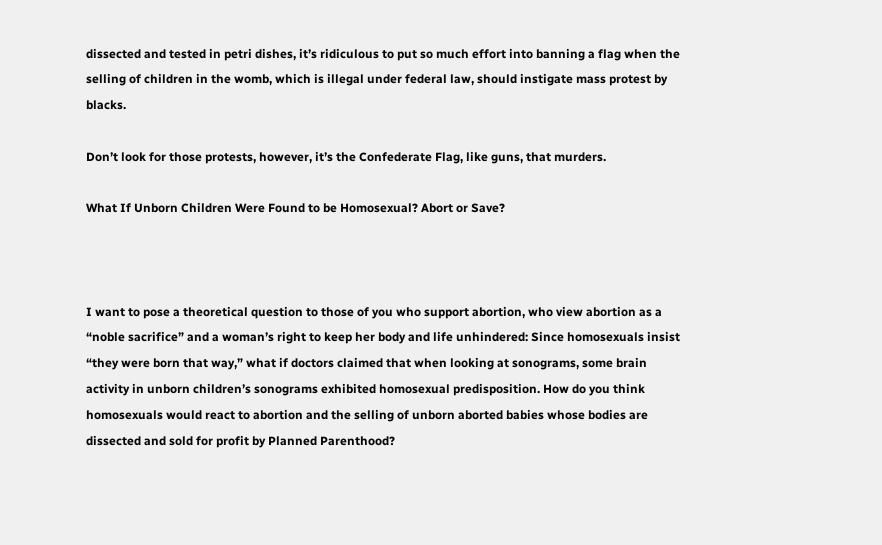dissected and tested in petri dishes, it’s ridiculous to put so much effort into banning a flag when the selling of children in the womb, which is illegal under federal law, should instigate mass protest by blacks.

Don’t look for those protests, however, it’s the Confederate Flag, like guns, that murders.

What If Unborn Children Were Found to be Homosexual? Abort or Save?



I want to pose a theoretical question to those of you who support abortion, who view abortion as a “noble sacrifice” and a woman’s right to keep her body and life unhindered: Since homosexuals insist “they were born that way,” what if doctors claimed that when looking at sonograms, some brain activity in unborn children’s sonograms exhibited homosexual predisposition. How do you think homosexuals would react to abortion and the selling of unborn aborted babies whose bodies are dissected and sold for profit by Planned Parenthood?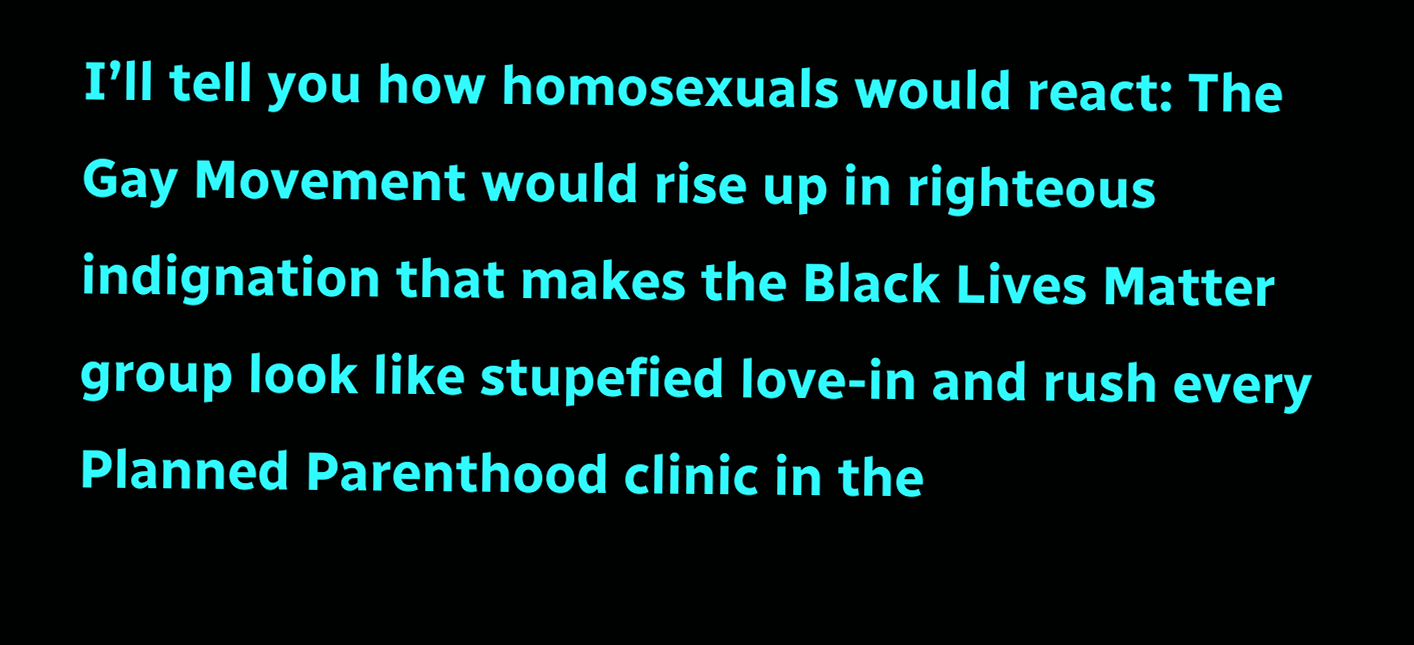I’ll tell you how homosexuals would react: The Gay Movement would rise up in righteous indignation that makes the Black Lives Matter group look like stupefied love-in and rush every Planned Parenthood clinic in the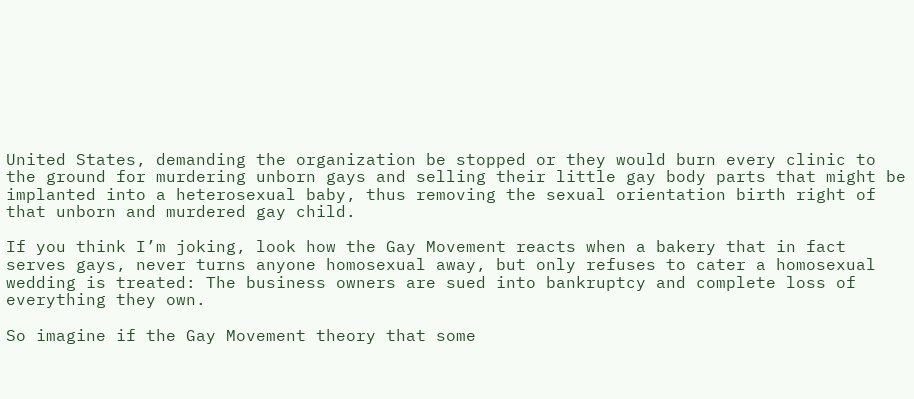United States, demanding the organization be stopped or they would burn every clinic to the ground for murdering unborn gays and selling their little gay body parts that might be implanted into a heterosexual baby, thus removing the sexual orientation birth right of that unborn and murdered gay child.

If you think I’m joking, look how the Gay Movement reacts when a bakery that in fact serves gays, never turns anyone homosexual away, but only refuses to cater a homosexual wedding is treated: The business owners are sued into bankruptcy and complete loss of everything they own.

So imagine if the Gay Movement theory that some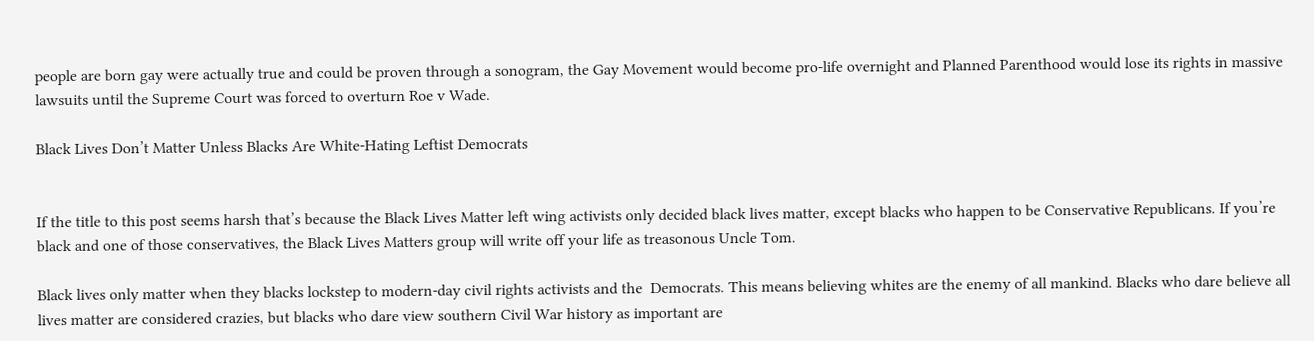people are born gay were actually true and could be proven through a sonogram, the Gay Movement would become pro-life overnight and Planned Parenthood would lose its rights in massive lawsuits until the Supreme Court was forced to overturn Roe v Wade.

Black Lives Don’t Matter Unless Blacks Are White-Hating Leftist Democrats


If the title to this post seems harsh that’s because the Black Lives Matter left wing activists only decided black lives matter, except blacks who happen to be Conservative Republicans. If you’re black and one of those conservatives, the Black Lives Matters group will write off your life as treasonous Uncle Tom.

Black lives only matter when they blacks lockstep to modern-day civil rights activists and the  Democrats. This means believing whites are the enemy of all mankind. Blacks who dare believe all lives matter are considered crazies, but blacks who dare view southern Civil War history as important are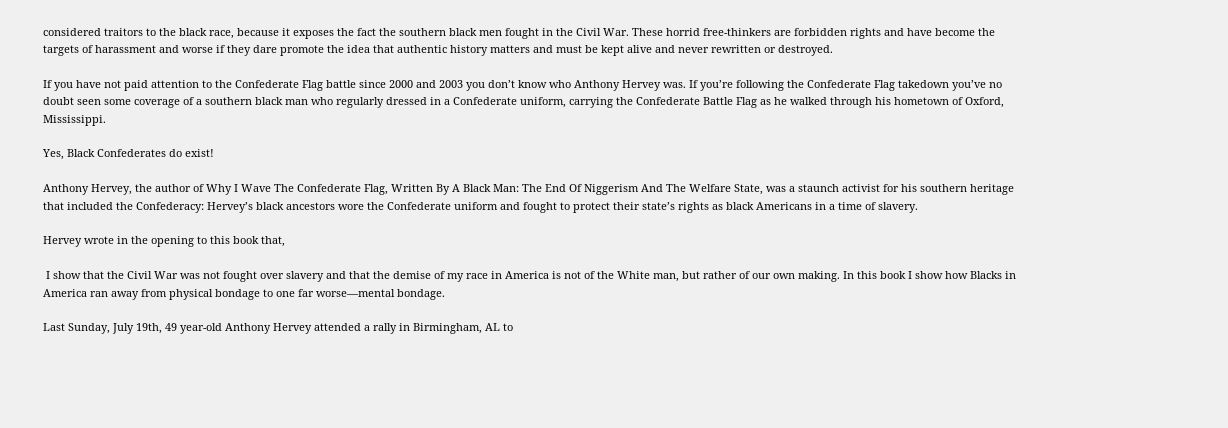considered traitors to the black race, because it exposes the fact the southern black men fought in the Civil War. These horrid free-thinkers are forbidden rights and have become the targets of harassment and worse if they dare promote the idea that authentic history matters and must be kept alive and never rewritten or destroyed.

If you have not paid attention to the Confederate Flag battle since 2000 and 2003 you don’t know who Anthony Hervey was. If you’re following the Confederate Flag takedown you’ve no doubt seen some coverage of a southern black man who regularly dressed in a Confederate uniform, carrying the Confederate Battle Flag as he walked through his hometown of Oxford, Mississippi.

Yes, Black Confederates do exist!

Anthony Hervey, the author of Why I Wave The Confederate Flag, Written By A Black Man: The End Of Niggerism And The Welfare State, was a staunch activist for his southern heritage that included the Confederacy: Hervey’s black ancestors wore the Confederate uniform and fought to protect their state’s rights as black Americans in a time of slavery.

Hervey wrote in the opening to this book that,

 I show that the Civil War was not fought over slavery and that the demise of my race in America is not of the White man, but rather of our own making. In this book I show how Blacks in America ran away from physical bondage to one far worse—mental bondage.

Last Sunday, July 19th, 49 year-old Anthony Hervey attended a rally in Birmingham, AL to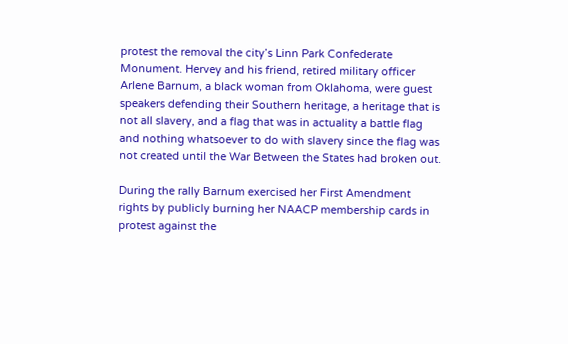protest the removal the city’s Linn Park Confederate Monument. Hervey and his friend, retired military officer Arlene Barnum, a black woman from Oklahoma, were guest speakers defending their Southern heritage, a heritage that is not all slavery, and a flag that was in actuality a battle flag and nothing whatsoever to do with slavery since the flag was not created until the War Between the States had broken out.

During the rally Barnum exercised her First Amendment rights by publicly burning her NAACP membership cards in protest against the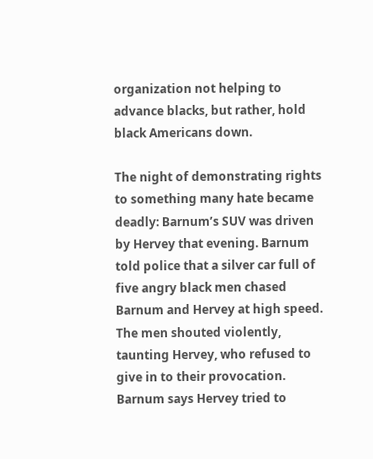organization not helping to advance blacks, but rather, hold black Americans down.

The night of demonstrating rights to something many hate became deadly: Barnum’s SUV was driven by Hervey that evening. Barnum told police that a silver car full of five angry black men chased Barnum and Hervey at high speed. The men shouted violently, taunting Hervey, who refused to give in to their provocation. Barnum says Hervey tried to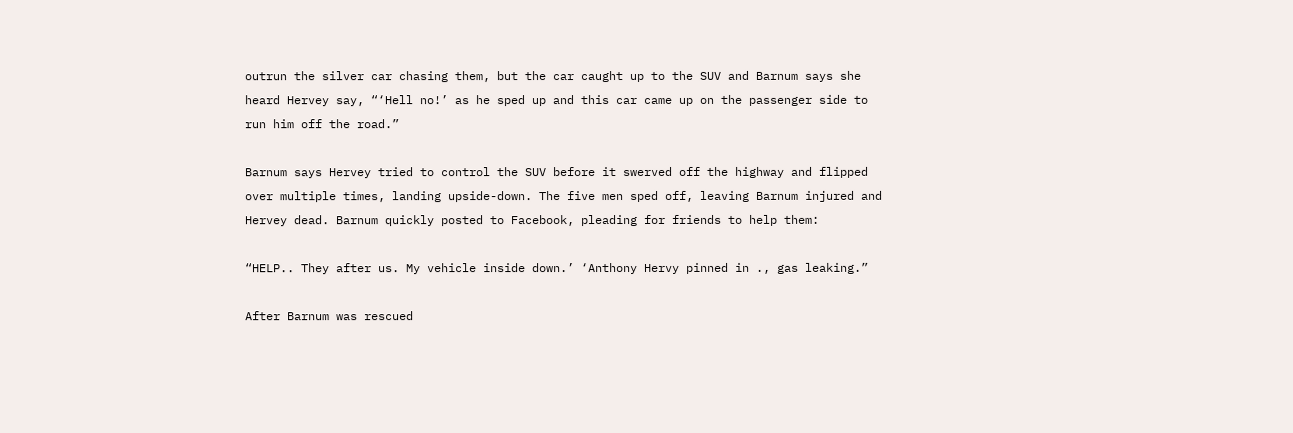outrun the silver car chasing them, but the car caught up to the SUV and Barnum says she heard Hervey say, “‘Hell no!’ as he sped up and this car came up on the passenger side to run him off the road.”

Barnum says Hervey tried to control the SUV before it swerved off the highway and flipped over multiple times, landing upside-down. The five men sped off, leaving Barnum injured and Hervey dead. Barnum quickly posted to Facebook, pleading for friends to help them:

“HELP.. They after us. My vehicle inside down.’ ‘Anthony Hervy pinned in ., gas leaking.”

After Barnum was rescued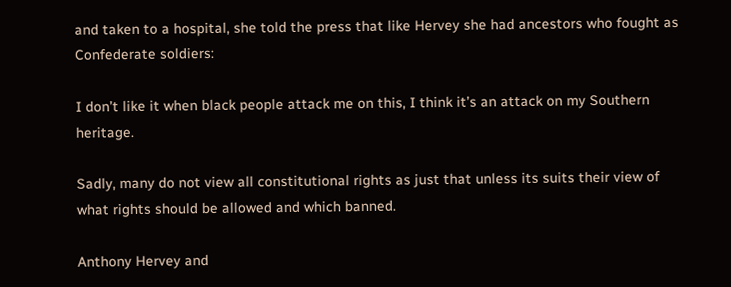and taken to a hospital, she told the press that like Hervey she had ancestors who fought as Confederate soldiers:

I don’t like it when black people attack me on this, I think it’s an attack on my Southern heritage.

Sadly, many do not view all constitutional rights as just that unless its suits their view of what rights should be allowed and which banned.

Anthony Hervey and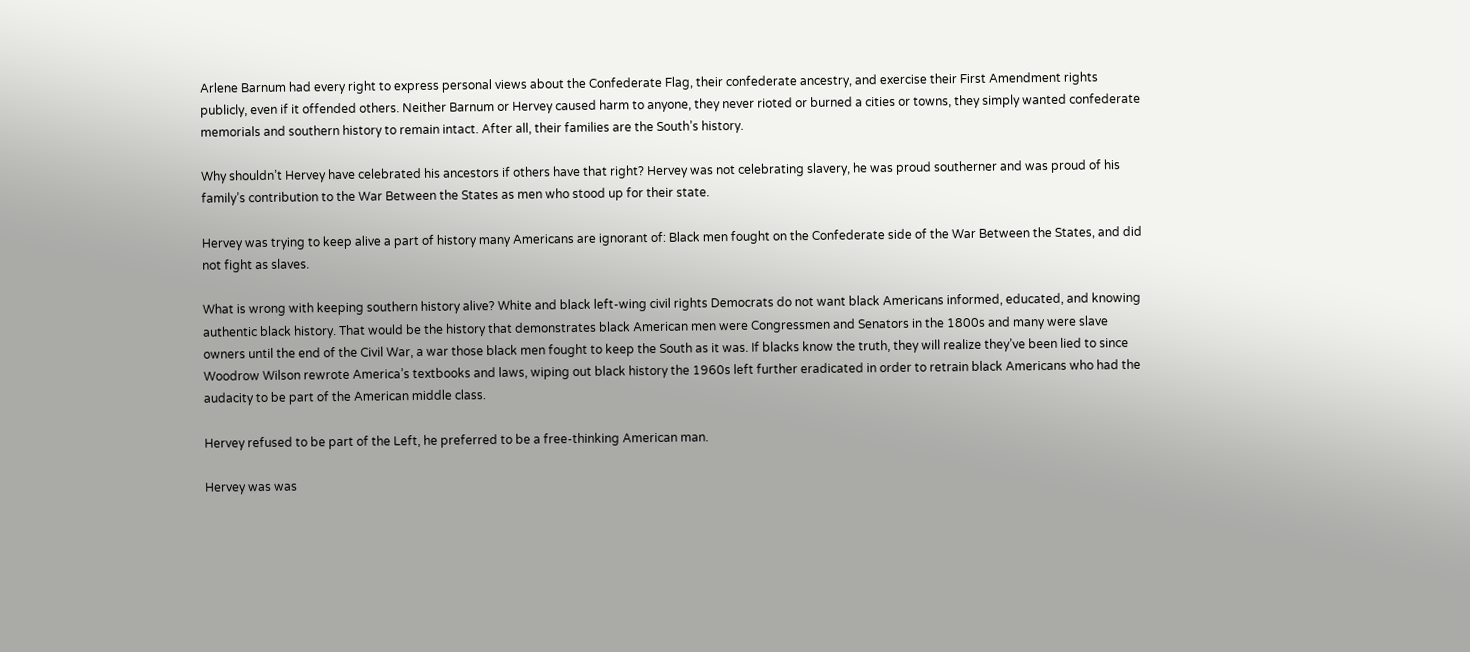Arlene Barnum had every right to express personal views about the Confederate Flag, their confederate ancestry, and exercise their First Amendment rights publicly, even if it offended others. Neither Barnum or Hervey caused harm to anyone, they never rioted or burned a cities or towns, they simply wanted confederate memorials and southern history to remain intact. After all, their families are the South’s history.

Why shouldn’t Hervey have celebrated his ancestors if others have that right? Hervey was not celebrating slavery, he was proud southerner and was proud of his family’s contribution to the War Between the States as men who stood up for their state.

Hervey was trying to keep alive a part of history many Americans are ignorant of: Black men fought on the Confederate side of the War Between the States, and did not fight as slaves.

What is wrong with keeping southern history alive? White and black left-wing civil rights Democrats do not want black Americans informed, educated, and knowing authentic black history. That would be the history that demonstrates black American men were Congressmen and Senators in the 1800s and many were slave owners until the end of the Civil War, a war those black men fought to keep the South as it was. If blacks know the truth, they will realize they’ve been lied to since Woodrow Wilson rewrote America’s textbooks and laws, wiping out black history the 1960s left further eradicated in order to retrain black Americans who had the audacity to be part of the American middle class.

Hervey refused to be part of the Left, he preferred to be a free-thinking American man.

Hervey was was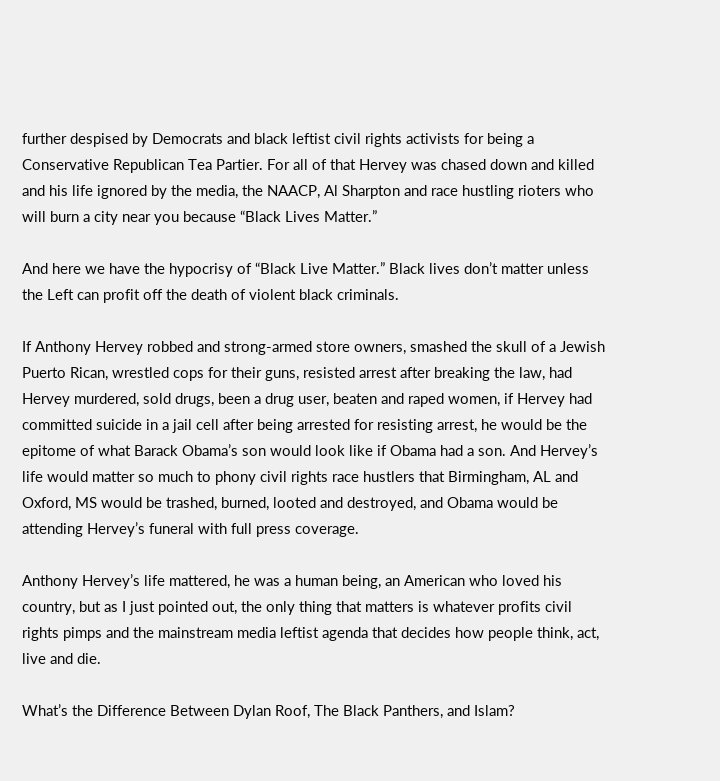further despised by Democrats and black leftist civil rights activists for being a Conservative Republican Tea Partier. For all of that Hervey was chased down and killed and his life ignored by the media, the NAACP, Al Sharpton and race hustling rioters who will burn a city near you because “Black Lives Matter.”

And here we have the hypocrisy of “Black Live Matter.” Black lives don’t matter unless the Left can profit off the death of violent black criminals.

If Anthony Hervey robbed and strong-armed store owners, smashed the skull of a Jewish Puerto Rican, wrestled cops for their guns, resisted arrest after breaking the law, had Hervey murdered, sold drugs, been a drug user, beaten and raped women, if Hervey had committed suicide in a jail cell after being arrested for resisting arrest, he would be the epitome of what Barack Obama’s son would look like if Obama had a son. And Hervey’s life would matter so much to phony civil rights race hustlers that Birmingham, AL and Oxford, MS would be trashed, burned, looted and destroyed, and Obama would be attending Hervey’s funeral with full press coverage.

Anthony Hervey’s life mattered, he was a human being, an American who loved his country, but as I just pointed out, the only thing that matters is whatever profits civil rights pimps and the mainstream media leftist agenda that decides how people think, act, live and die.

What’s the Difference Between Dylan Roof, The Black Panthers, and Islam?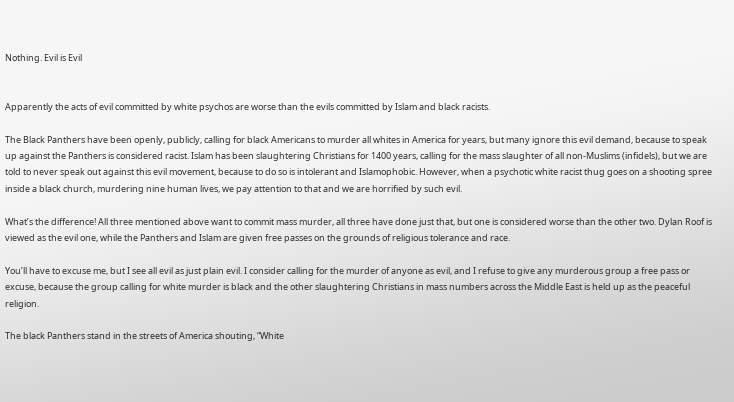Nothing. Evil is Evil


Apparently the acts of evil committed by white psychos are worse than the evils committed by Islam and black racists.

The Black Panthers have been openly, publicly, calling for black Americans to murder all whites in America for years, but many ignore this evil demand, because to speak up against the Panthers is considered racist. Islam has been slaughtering Christians for 1400 years, calling for the mass slaughter of all non-Muslims (infidels), but we are told to never speak out against this evil movement, because to do so is intolerant and Islamophobic. However, when a psychotic white racist thug goes on a shooting spree inside a black church, murdering nine human lives, we pay attention to that and we are horrified by such evil.

What’s the difference! All three mentioned above want to commit mass murder, all three have done just that, but one is considered worse than the other two. Dylan Roof is viewed as the evil one, while the Panthers and Islam are given free passes on the grounds of religious tolerance and race.

You’ll have to excuse me, but I see all evil as just plain evil. I consider calling for the murder of anyone as evil, and I refuse to give any murderous group a free pass or excuse, because the group calling for white murder is black and the other slaughtering Christians in mass numbers across the Middle East is held up as the peaceful religion.

The black Panthers stand in the streets of America shouting, “White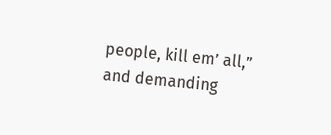people, kill em’ all,”  and demanding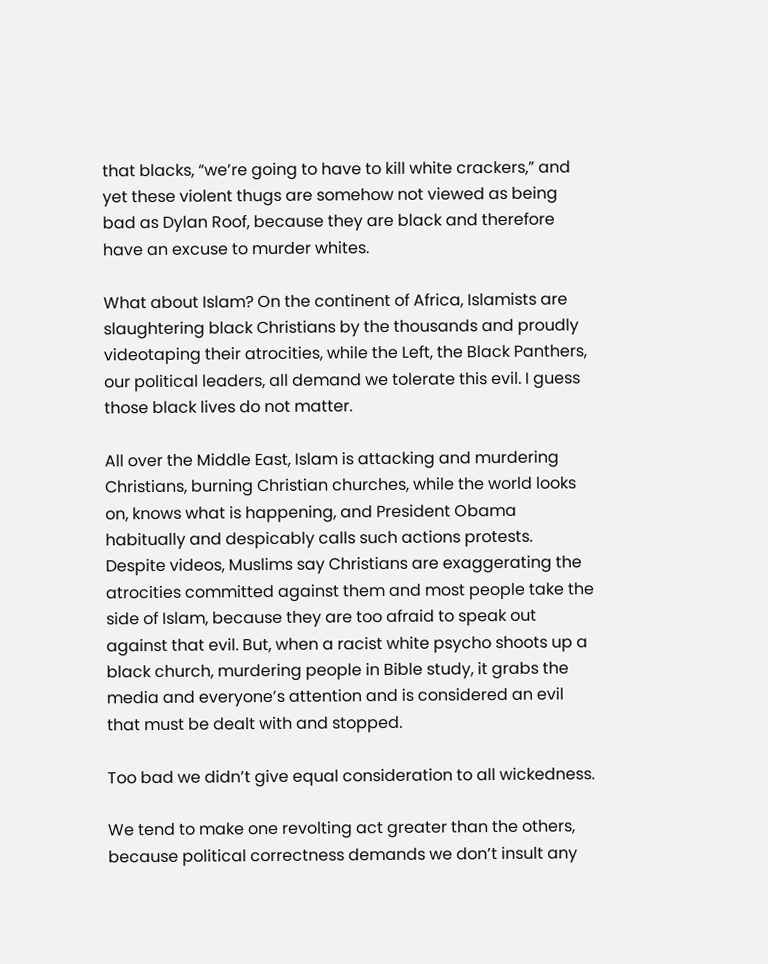that blacks, “we’re going to have to kill white crackers,” and yet these violent thugs are somehow not viewed as being bad as Dylan Roof, because they are black and therefore have an excuse to murder whites.

What about Islam? On the continent of Africa, Islamists are slaughtering black Christians by the thousands and proudly videotaping their atrocities, while the Left, the Black Panthers, our political leaders, all demand we tolerate this evil. I guess those black lives do not matter.

All over the Middle East, Islam is attacking and murdering Christians, burning Christian churches, while the world looks on, knows what is happening, and President Obama habitually and despicably calls such actions protests.  Despite videos, Muslims say Christians are exaggerating the atrocities committed against them and most people take the side of Islam, because they are too afraid to speak out against that evil. But, when a racist white psycho shoots up a black church, murdering people in Bible study, it grabs the media and everyone’s attention and is considered an evil that must be dealt with and stopped.

Too bad we didn’t give equal consideration to all wickedness.

We tend to make one revolting act greater than the others, because political correctness demands we don’t insult any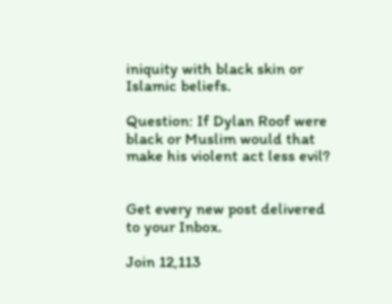iniquity with black skin or Islamic beliefs.

Question: If Dylan Roof were black or Muslim would that make his violent act less evil?


Get every new post delivered to your Inbox.

Join 12,113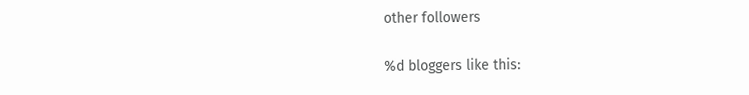other followers

%d bloggers like this: